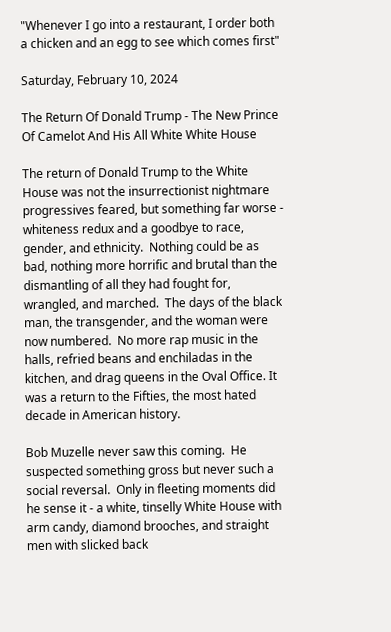"Whenever I go into a restaurant, I order both a chicken and an egg to see which comes first"

Saturday, February 10, 2024

The Return Of Donald Trump - The New Prince Of Camelot And His All White White House

The return of Donald Trump to the White House was not the insurrectionist nightmare progressives feared, but something far worse - whiteness redux and a goodbye to race, gender, and ethnicity.  Nothing could be as bad, nothing more horrific and brutal than the dismantling of all they had fought for, wrangled, and marched.  The days of the black man, the transgender, and the woman were now numbered.  No more rap music in the halls, refried beans and enchiladas in the kitchen, and drag queens in the Oval Office. It was a return to the Fifties, the most hated decade in American history.

Bob Muzelle never saw this coming.  He suspected something gross but never such a social reversal.  Only in fleeting moments did he sense it - a white, tinselly White House with arm candy, diamond brooches, and straight men with slicked back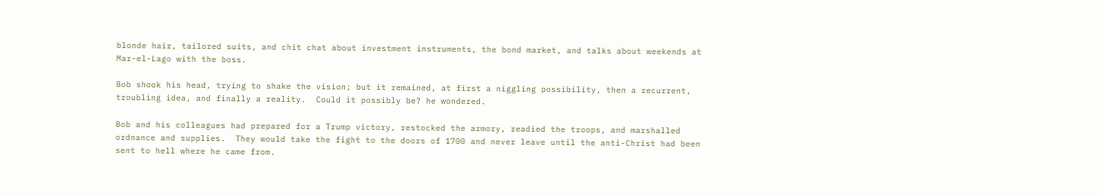blonde hair, tailored suits, and chit chat about investment instruments, the bond market, and talks about weekends at Mar-el-Lago with the boss.

Bob shook his head, trying to shake the vision; but it remained, at first a niggling possibility, then a recurrent, troubling idea, and finally a reality.  Could it possibly be? he wondered.

Bob and his colleagues had prepared for a Trump victory, restocked the armory, readied the troops, and marshalled ordnance and supplies.  They would take the fight to the doors of 1700 and never leave until the anti-Christ had been sent to hell where he came from.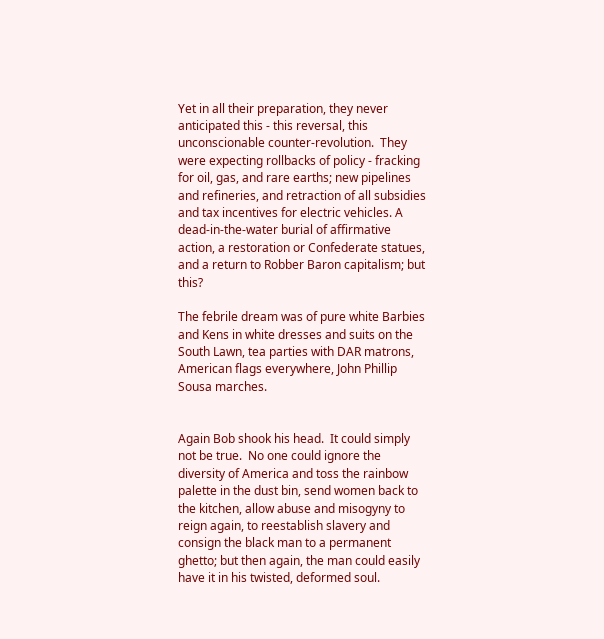Yet in all their preparation, they never anticipated this - this reversal, this unconscionable counter-revolution.  They were expecting rollbacks of policy - fracking for oil, gas, and rare earths; new pipelines and refineries, and retraction of all subsidies and tax incentives for electric vehicles. A dead-in-the-water burial of affirmative action, a restoration or Confederate statues, and a return to Robber Baron capitalism; but this?

The febrile dream was of pure white Barbies and Kens in white dresses and suits on the South Lawn, tea parties with DAR matrons, American flags everywhere, John Phillip Sousa marches.


Again Bob shook his head.  It could simply not be true.  No one could ignore the diversity of America and toss the rainbow palette in the dust bin, send women back to the kitchen, allow abuse and misogyny to reign again, to reestablish slavery and consign the black man to a permanent ghetto; but then again, the man could easily have it in his twisted, deformed soul.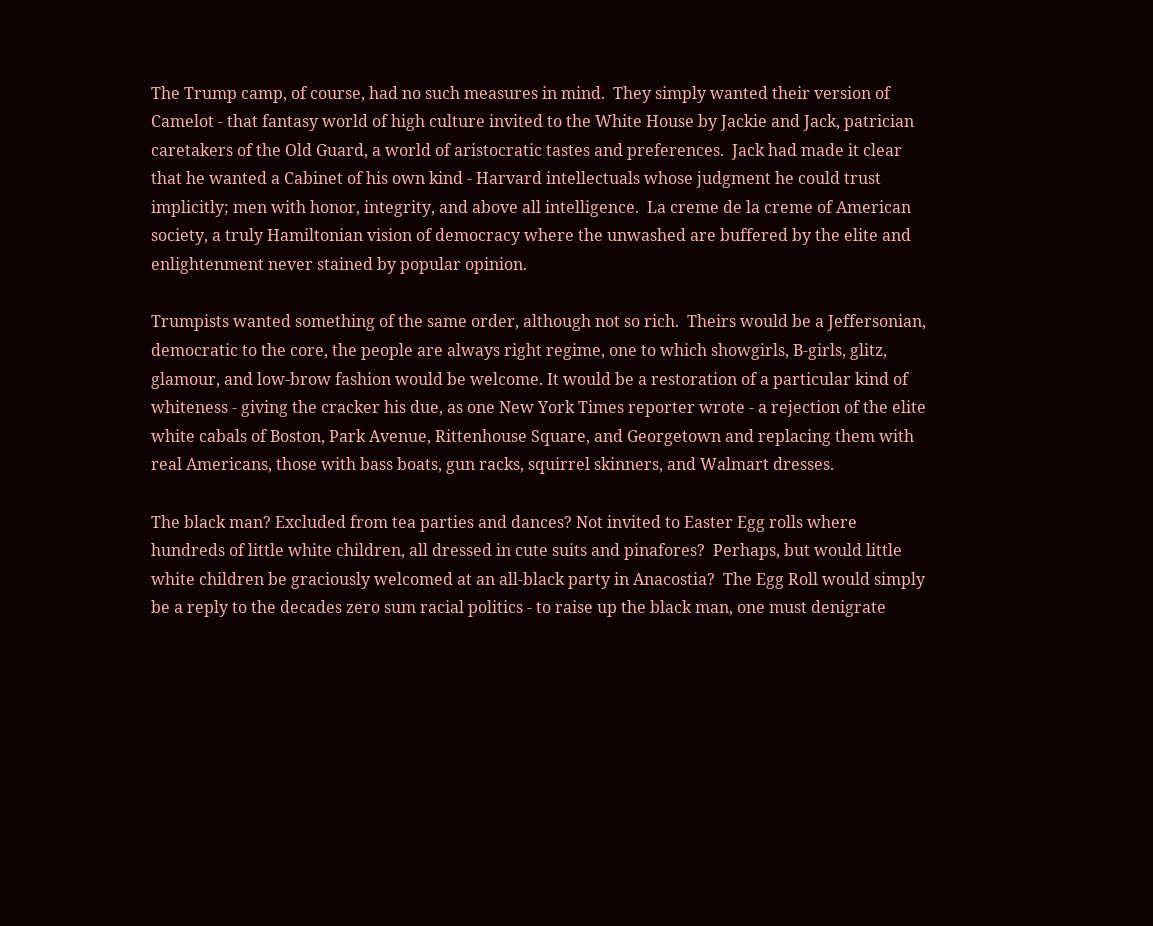The Trump camp, of course, had no such measures in mind.  They simply wanted their version of Camelot - that fantasy world of high culture invited to the White House by Jackie and Jack, patrician caretakers of the Old Guard, a world of aristocratic tastes and preferences.  Jack had made it clear that he wanted a Cabinet of his own kind - Harvard intellectuals whose judgment he could trust implicitly; men with honor, integrity, and above all intelligence.  La creme de la creme of American society, a truly Hamiltonian vision of democracy where the unwashed are buffered by the elite and enlightenment never stained by popular opinion.

Trumpists wanted something of the same order, although not so rich.  Theirs would be a Jeffersonian, democratic to the core, the people are always right regime, one to which showgirls, B-girls, glitz, glamour, and low-brow fashion would be welcome. It would be a restoration of a particular kind of whiteness - giving the cracker his due, as one New York Times reporter wrote - a rejection of the elite white cabals of Boston, Park Avenue, Rittenhouse Square, and Georgetown and replacing them with real Americans, those with bass boats, gun racks, squirrel skinners, and Walmart dresses.

The black man? Excluded from tea parties and dances? Not invited to Easter Egg rolls where hundreds of little white children, all dressed in cute suits and pinafores?  Perhaps, but would little white children be graciously welcomed at an all-black party in Anacostia?  The Egg Roll would simply be a reply to the decades zero sum racial politics - to raise up the black man, one must denigrate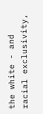the white - and racial exclusivity,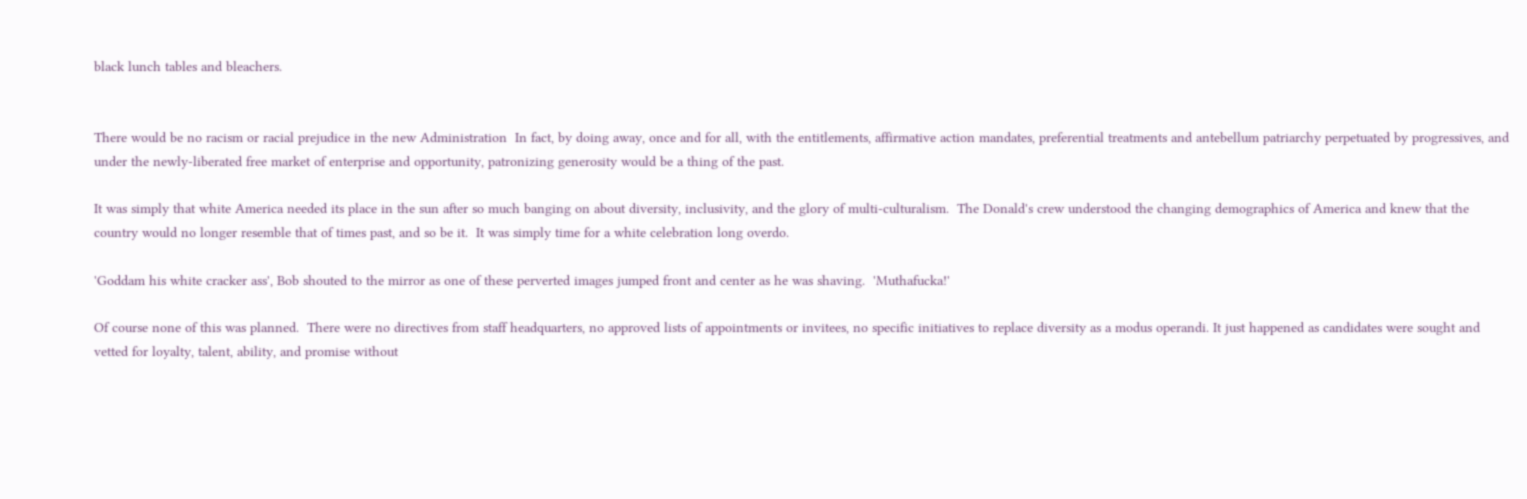black lunch tables and bleachers.


There would be no racism or racial prejudice in the new Administration  In fact, by doing away, once and for all, with the entitlements, affirmative action mandates, preferential treatments and antebellum patriarchy perpetuated by progressives, and under the newly-liberated free market of enterprise and opportunity, patronizing generosity would be a thing of the past.

It was simply that white America needed its place in the sun after so much banging on about diversity, inclusivity, and the glory of multi-culturalism.  The Donald's crew understood the changing demographics of America and knew that the country would no longer resemble that of times past, and so be it.  It was simply time for a white celebration long overdo.

'Goddam his white cracker ass', Bob shouted to the mirror as one of these perverted images jumped front and center as he was shaving.  'Muthafucka!'

Of course none of this was planned.  There were no directives from staff headquarters, no approved lists of appointments or invitees, no specific initiatives to replace diversity as a modus operandi. It just happened as candidates were sought and vetted for loyalty, talent, ability, and promise without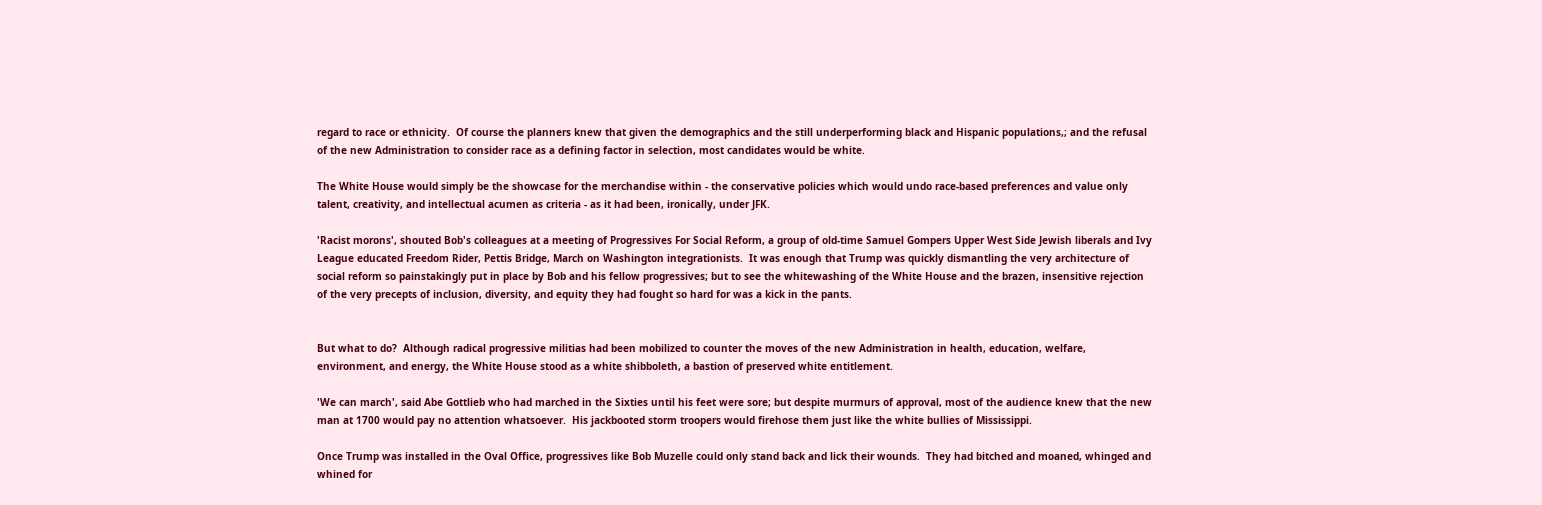regard to race or ethnicity.  Of course the planners knew that given the demographics and the still underperforming black and Hispanic populations,; and the refusal of the new Administration to consider race as a defining factor in selection, most candidates would be white.

The White House would simply be the showcase for the merchandise within - the conservative policies which would undo race-based preferences and value only talent, creativity, and intellectual acumen as criteria - as it had been, ironically, under JFK.

'Racist morons', shouted Bob's colleagues at a meeting of Progressives For Social Reform, a group of old-time Samuel Gompers Upper West Side Jewish liberals and Ivy League educated Freedom Rider, Pettis Bridge, March on Washington integrationists.  It was enough that Trump was quickly dismantling the very architecture of social reform so painstakingly put in place by Bob and his fellow progressives; but to see the whitewashing of the White House and the brazen, insensitive rejection of the very precepts of inclusion, diversity, and equity they had fought so hard for was a kick in the pants.


But what to do?  Although radical progressive militias had been mobilized to counter the moves of the new Administration in health, education, welfare, environment, and energy, the White House stood as a white shibboleth, a bastion of preserved white entitlement.

'We can march', said Abe Gottlieb who had marched in the Sixties until his feet were sore; but despite murmurs of approval, most of the audience knew that the new man at 1700 would pay no attention whatsoever.  His jackbooted storm troopers would firehose them just like the white bullies of Mississippi.

Once Trump was installed in the Oval Office, progressives like Bob Muzelle could only stand back and lick their wounds.  They had bitched and moaned, whinged and whined for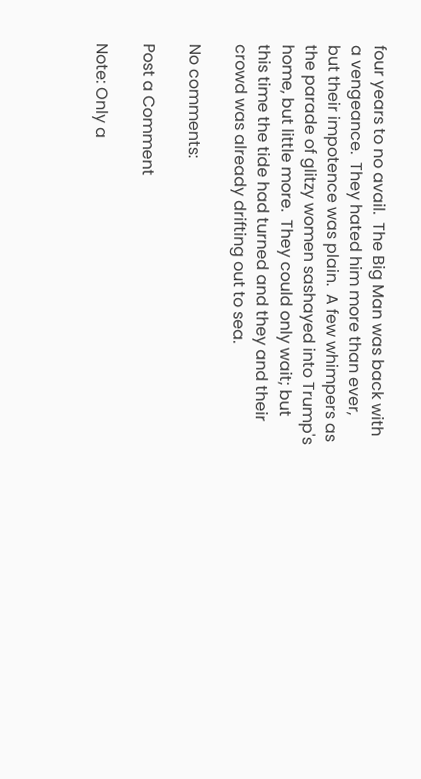four years to no avail.  The Big Man was back with a vengeance.  They hated him more than ever, but their impotence was plain.  A few whimpers as the parade of glitzy women sashayed into Trump's home, but little more.  They could only wait; but this time the tide had turned and they and their crowd was already drifting out to sea.

No comments:

Post a Comment

Note: Only a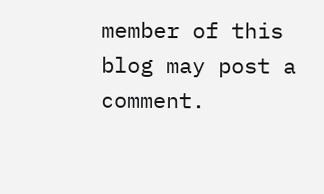member of this blog may post a comment.